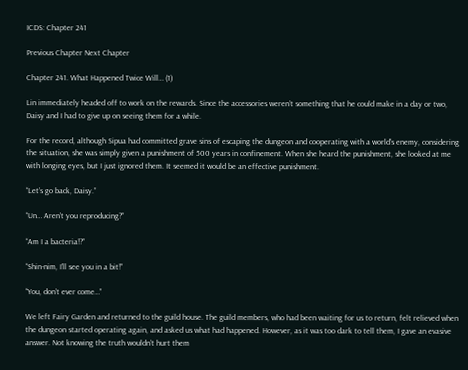ICDS: Chapter 241

Previous Chapter Next Chapter

Chapter 241. What Happened Twice Will… (1)

Lin immediately headed off to work on the rewards. Since the accessories weren’t something that he could make in a day or two, Daisy and I had to give up on seeing them for a while.

For the record, although Sipua had committed grave sins of escaping the dungeon and cooperating with a world’s enemy, considering the situation, she was simply given a punishment of 500 years in confinement. When she heard the punishment, she looked at me with longing eyes, but I just ignored them. It seemed it would be an effective punishment.

“Let’s go back, Daisy.”

“Un… Aren’t you reproducing?”

“Am I a bacteria!?”

“Shin-nim, I’ll see you in a bit!”

“You, don’t ever come…”

We left Fairy Garden and returned to the guild house. The guild members, who had been waiting for us to return, felt relieved when the dungeon started operating again, and asked us what had happened. However, as it was too dark to tell them, I gave an evasive answer. Not knowing the truth wouldn’t hurt them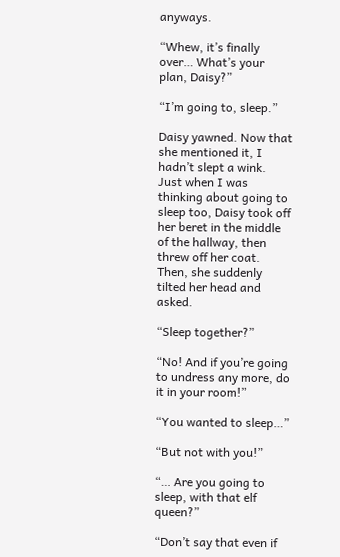anyways.

“Whew, it’s finally over… What’s your plan, Daisy?”

“I’m going to, sleep.”

Daisy yawned. Now that she mentioned it, I hadn’t slept a wink. Just when I was thinking about going to sleep too, Daisy took off her beret in the middle of the hallway, then threw off her coat. Then, she suddenly tilted her head and asked.

“Sleep together?”

“No! And if you’re going to undress any more, do it in your room!”

“You wanted to sleep…”

“But not with you!”

“… Are you going to sleep, with that elf queen?”

“Don’t say that even if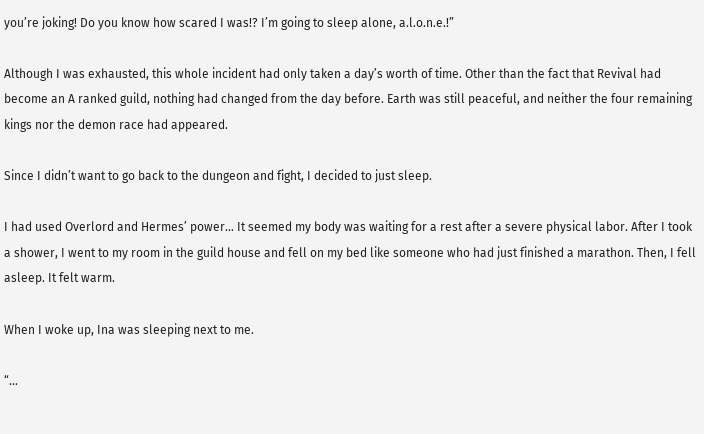you’re joking! Do you know how scared I was!? I’m going to sleep alone, a.l.o.n.e.!”

Although I was exhausted, this whole incident had only taken a day’s worth of time. Other than the fact that Revival had become an A ranked guild, nothing had changed from the day before. Earth was still peaceful, and neither the four remaining kings nor the demon race had appeared.

Since I didn’t want to go back to the dungeon and fight, I decided to just sleep.

I had used Overlord and Hermes’ power… It seemed my body was waiting for a rest after a severe physical labor. After I took a shower, I went to my room in the guild house and fell on my bed like someone who had just finished a marathon. Then, I fell asleep. It felt warm.

When I woke up, Ina was sleeping next to me.

“…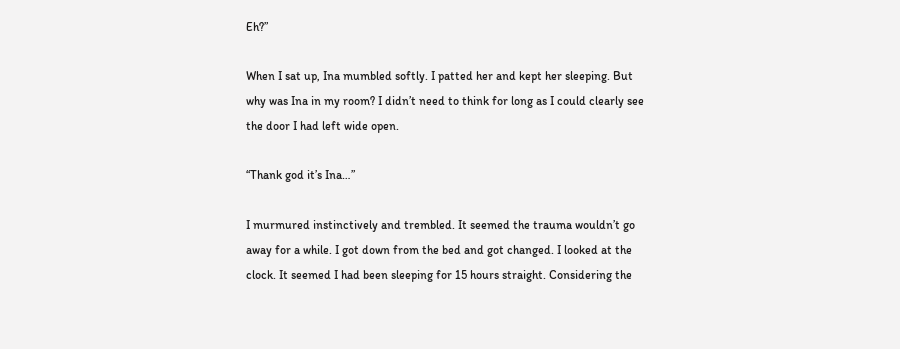Eh?”

When I sat up, Ina mumbled softly. I patted her and kept her sleeping. But why was Ina in my room? I didn’t need to think for long as I could clearly see the door I had left wide open.

“Thank god it’s Ina…”

I murmured instinctively and trembled. It seemed the trauma wouldn’t go away for a while. I got down from the bed and got changed. I looked at the clock. It seemed I had been sleeping for 15 hours straight. Considering the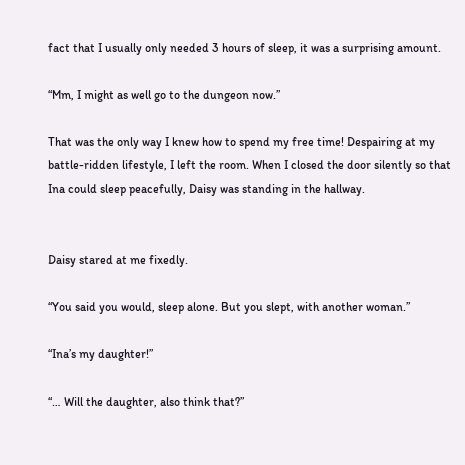fact that I usually only needed 3 hours of sleep, it was a surprising amount.

“Mm, I might as well go to the dungeon now.”

That was the only way I knew how to spend my free time! Despairing at my battle-ridden lifestyle, I left the room. When I closed the door silently so that Ina could sleep peacefully, Daisy was standing in the hallway.


Daisy stared at me fixedly.

“You said you would, sleep alone. But you slept, with another woman.”

“Ina’s my daughter!”

“… Will the daughter, also think that?”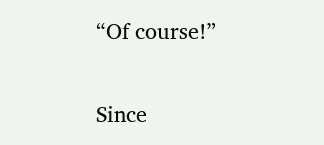“Of course!”

Since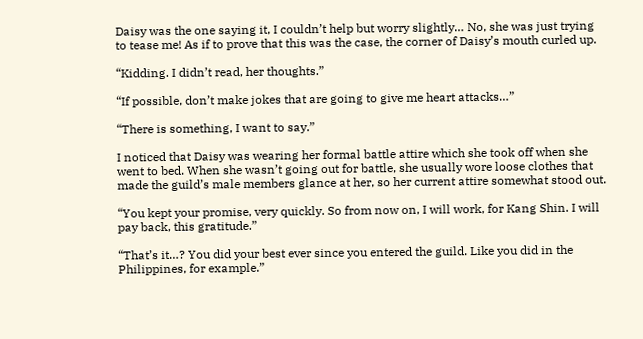Daisy was the one saying it, I couldn’t help but worry slightly… No, she was just trying to tease me! As if to prove that this was the case, the corner of Daisy’s mouth curled up.

“Kidding. I didn’t read, her thoughts.”

“If possible, don’t make jokes that are going to give me heart attacks…”

“There is something, I want to say.”

I noticed that Daisy was wearing her formal battle attire which she took off when she went to bed. When she wasn’t going out for battle, she usually wore loose clothes that made the guild’s male members glance at her, so her current attire somewhat stood out.

“You kept your promise, very quickly. So from now on, I will work, for Kang Shin. I will pay back, this gratitude.”

“That’s it…? You did your best ever since you entered the guild. Like you did in the Philippines, for example.”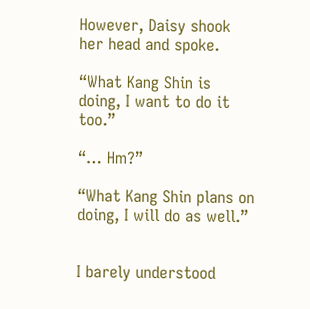However, Daisy shook her head and spoke.

“What Kang Shin is doing, I want to do it too.”

“… Hm?”

“What Kang Shin plans on doing, I will do as well.”


I barely understood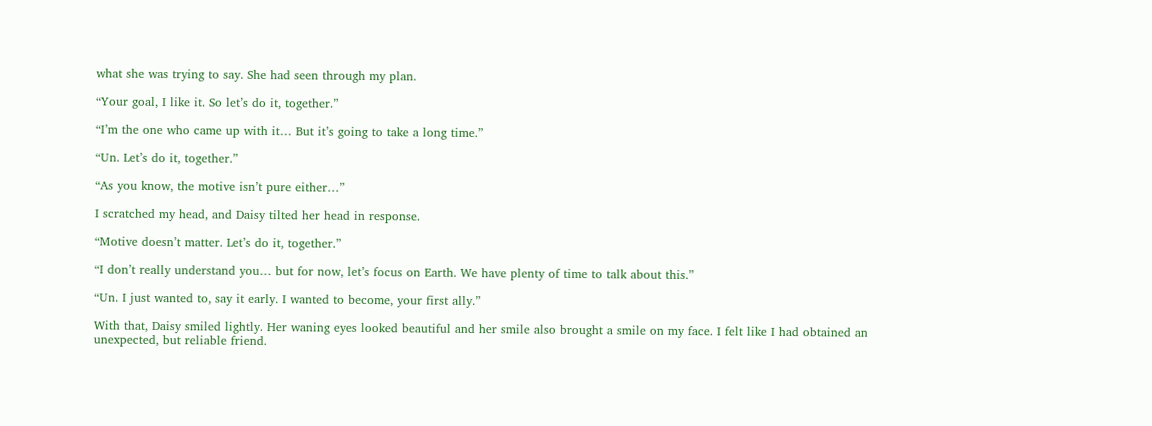what she was trying to say. She had seen through my plan.

“Your goal, I like it. So let’s do it, together.”

“I’m the one who came up with it… But it’s going to take a long time.”

“Un. Let’s do it, together.”

“As you know, the motive isn’t pure either…”

I scratched my head, and Daisy tilted her head in response.

“Motive doesn’t matter. Let’s do it, together.”

“I don’t really understand you… but for now, let’s focus on Earth. We have plenty of time to talk about this.”

“Un. I just wanted to, say it early. I wanted to become, your first ally.”

With that, Daisy smiled lightly. Her waning eyes looked beautiful and her smile also brought a smile on my face. I felt like I had obtained an unexpected, but reliable friend.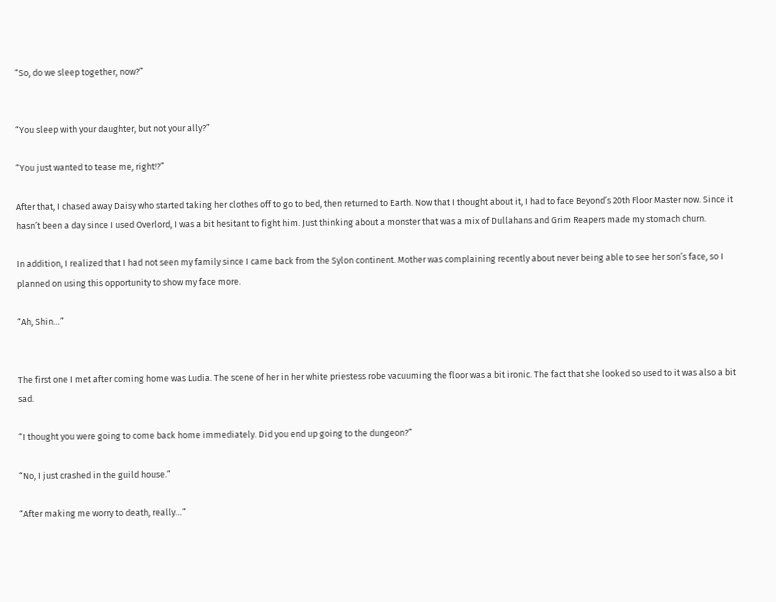“So, do we sleep together, now?”


“You sleep with your daughter, but not your ally?”

“You just wanted to tease me, right!?”

After that, I chased away Daisy who started taking her clothes off to go to bed, then returned to Earth. Now that I thought about it, I had to face Beyond’s 20th Floor Master now. Since it hasn’t been a day since I used Overlord, I was a bit hesitant to fight him. Just thinking about a monster that was a mix of Dullahans and Grim Reapers made my stomach churn.

In addition, I realized that I had not seen my family since I came back from the Sylon continent. Mother was complaining recently about never being able to see her son’s face, so I planned on using this opportunity to show my face more.

“Ah, Shin…”


The first one I met after coming home was Ludia. The scene of her in her white priestess robe vacuuming the floor was a bit ironic. The fact that she looked so used to it was also a bit sad.

“I thought you were going to come back home immediately. Did you end up going to the dungeon?”

“No, I just crashed in the guild house.”

“After making me worry to death, really…”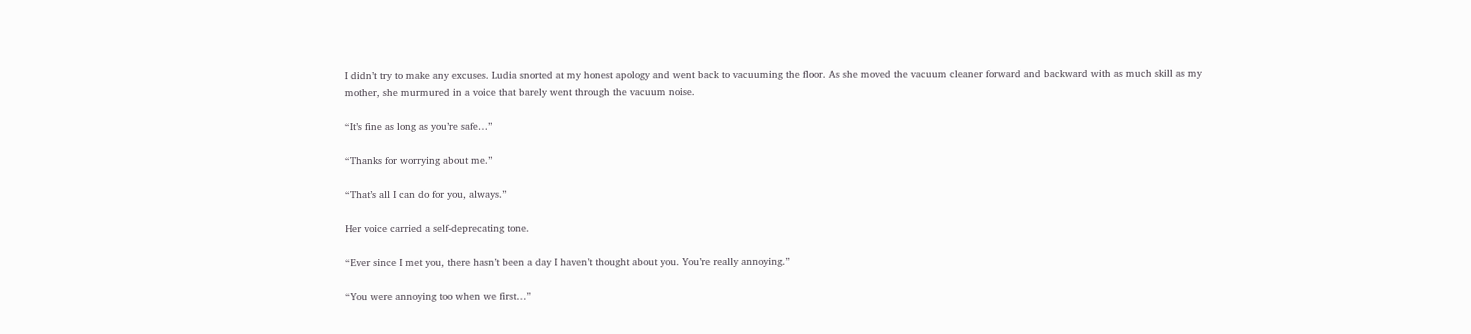I didn’t try to make any excuses. Ludia snorted at my honest apology and went back to vacuuming the floor. As she moved the vacuum cleaner forward and backward with as much skill as my mother, she murmured in a voice that barely went through the vacuum noise.

“It’s fine as long as you’re safe…”

“Thanks for worrying about me.”

“That’s all I can do for you, always.”

Her voice carried a self-deprecating tone.

“Ever since I met you, there hasn’t been a day I haven’t thought about you. You’re really annoying.”

“You were annoying too when we first…”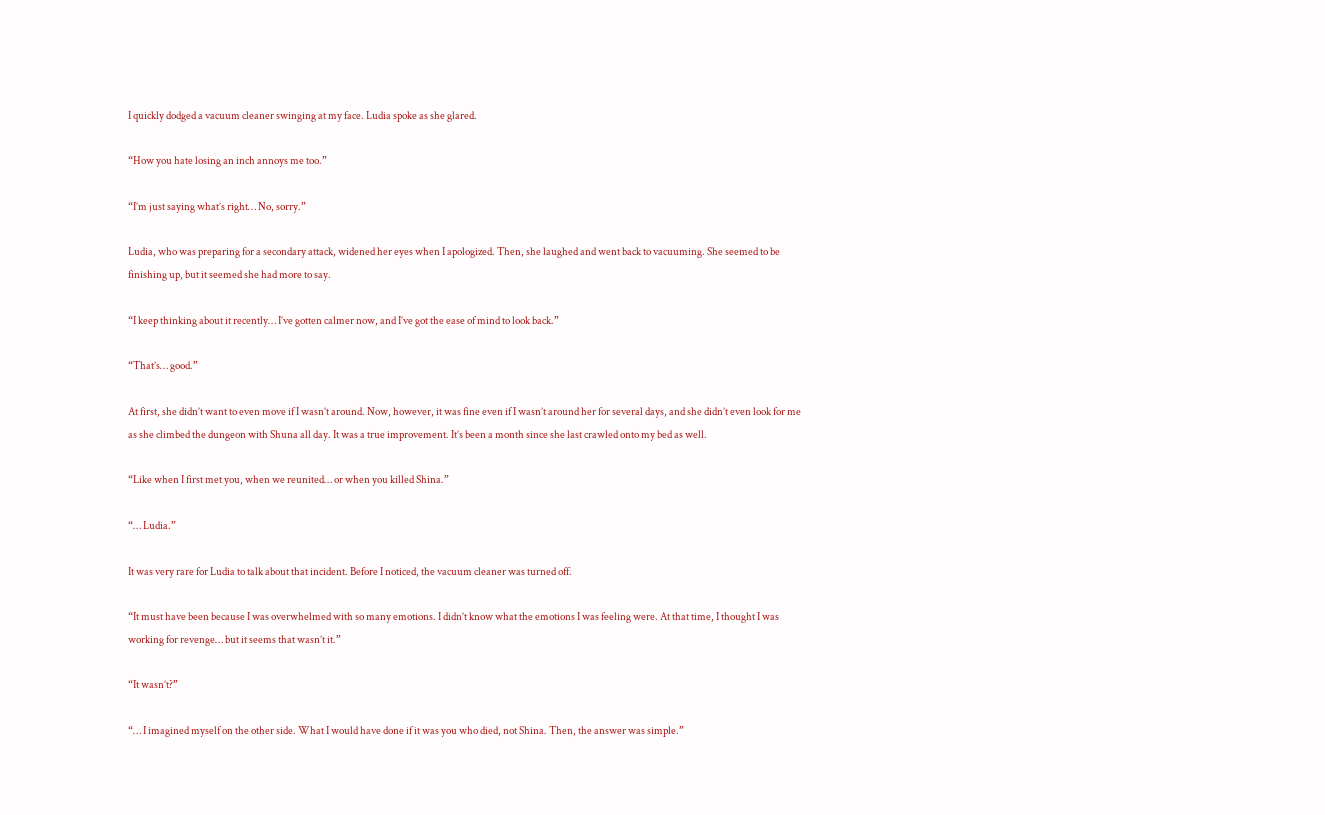I quickly dodged a vacuum cleaner swinging at my face. Ludia spoke as she glared.

“How you hate losing an inch annoys me too.”

“I’m just saying what’s right… No, sorry.”

Ludia, who was preparing for a secondary attack, widened her eyes when I apologized. Then, she laughed and went back to vacuuming. She seemed to be finishing up, but it seemed she had more to say.

“I keep thinking about it recently… I’ve gotten calmer now, and I’ve got the ease of mind to look back.”

“That’s… good.”

At first, she didn’t want to even move if I wasn’t around. Now, however, it was fine even if I wasn’t around her for several days, and she didn’t even look for me as she climbed the dungeon with Shuna all day. It was a true improvement. It’s been a month since she last crawled onto my bed as well.

“Like when I first met you, when we reunited… or when you killed Shina.”

“… Ludia.”

It was very rare for Ludia to talk about that incident. Before I noticed, the vacuum cleaner was turned off.

“It must have been because I was overwhelmed with so many emotions. I didn’t know what the emotions I was feeling were. At that time, I thought I was working for revenge… but it seems that wasn’t it.”

“It wasn’t?”

“… I imagined myself on the other side. What I would have done if it was you who died, not Shina. Then, the answer was simple.”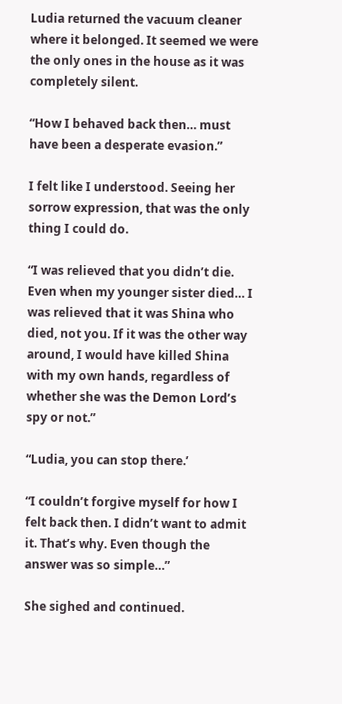Ludia returned the vacuum cleaner where it belonged. It seemed we were the only ones in the house as it was completely silent.

“How I behaved back then… must have been a desperate evasion.”

I felt like I understood. Seeing her sorrow expression, that was the only thing I could do.

“I was relieved that you didn’t die. Even when my younger sister died… I was relieved that it was Shina who died, not you. If it was the other way around, I would have killed Shina with my own hands, regardless of whether she was the Demon Lord’s spy or not.”

“Ludia, you can stop there.’

“I couldn’t forgive myself for how I felt back then. I didn’t want to admit it. That’s why. Even though the answer was so simple…”

She sighed and continued.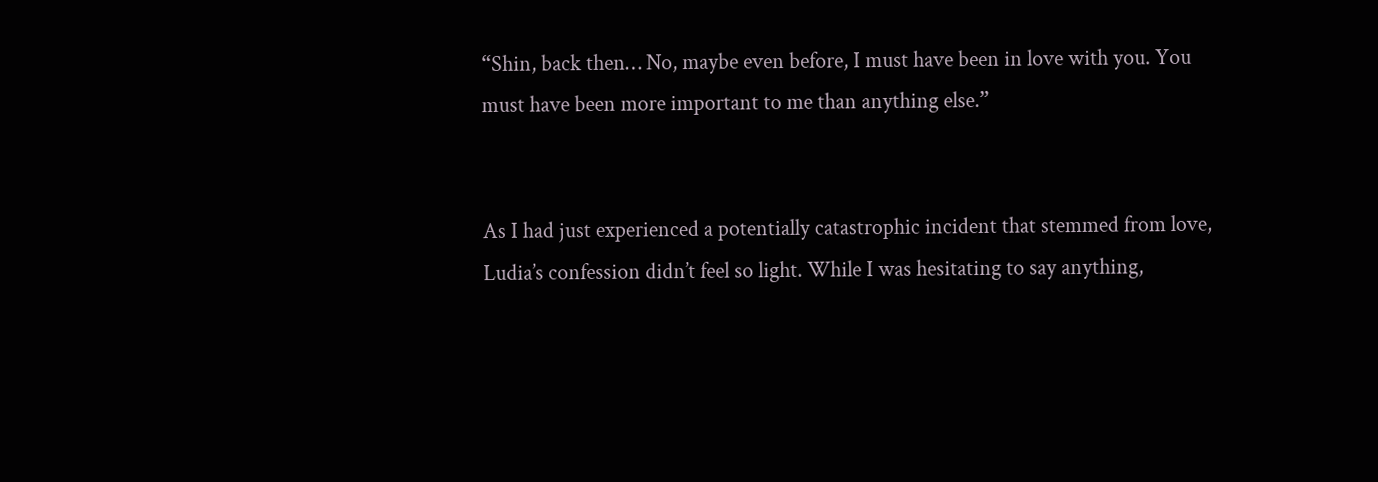“Shin, back then… No, maybe even before, I must have been in love with you. You must have been more important to me than anything else.”


As I had just experienced a potentially catastrophic incident that stemmed from love, Ludia’s confession didn’t feel so light. While I was hesitating to say anything,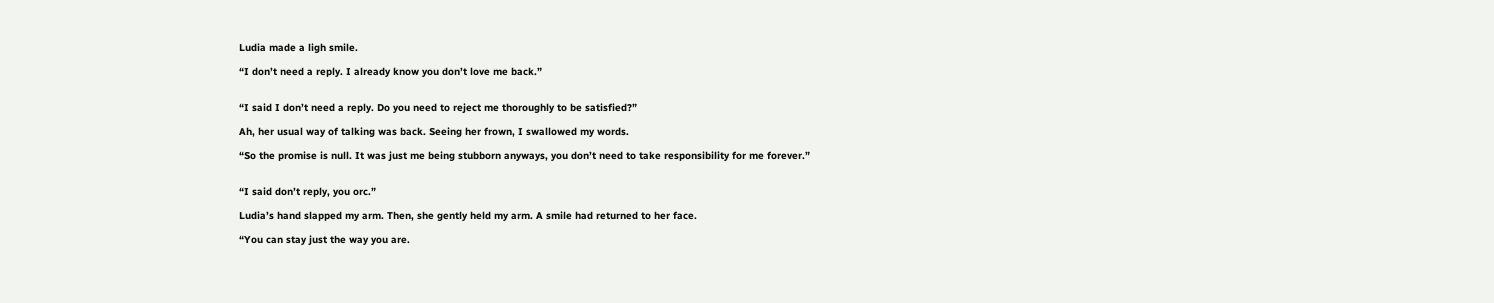Ludia made a ligh smile.

“I don’t need a reply. I already know you don’t love me back.”


“I said I don’t need a reply. Do you need to reject me thoroughly to be satisfied?”

Ah, her usual way of talking was back. Seeing her frown, I swallowed my words.

“So the promise is null. It was just me being stubborn anyways, you don’t need to take responsibility for me forever.”


“I said don’t reply, you orc.”

Ludia’s hand slapped my arm. Then, she gently held my arm. A smile had returned to her face.

“You can stay just the way you are.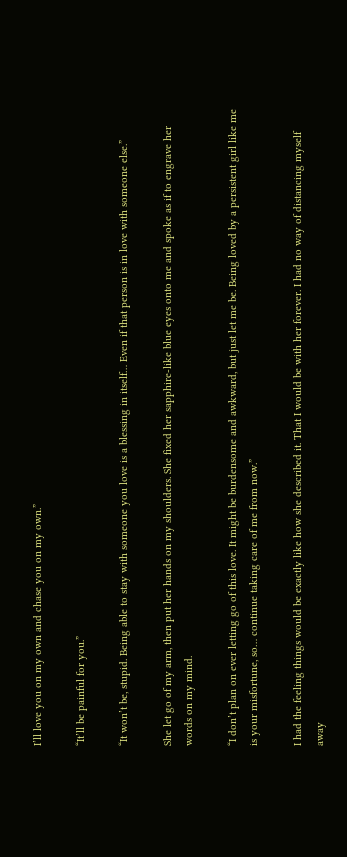I’ll love you on my own and chase you on my own.”

“It’ll be painful for you.”

“It won’t be, stupid. Being able to stay with someone you love is a blessing in itself… Even if that person is in love with someone else.”

She let go of my arm, then put her hands on my shoulders. She fixed her sapphire-like blue eyes onto me and spoke as if to engrave her words on my mind.

“I don’t plan on ever letting go of this love. It might be burdensome and awkward, but just let me be. Being loved by a persistent girl like me is your misfortune, so… continue taking care of me from now.”

I had the feeling things would be exactly like how she described it. That I would be with her forever. I had no way of distancing myself away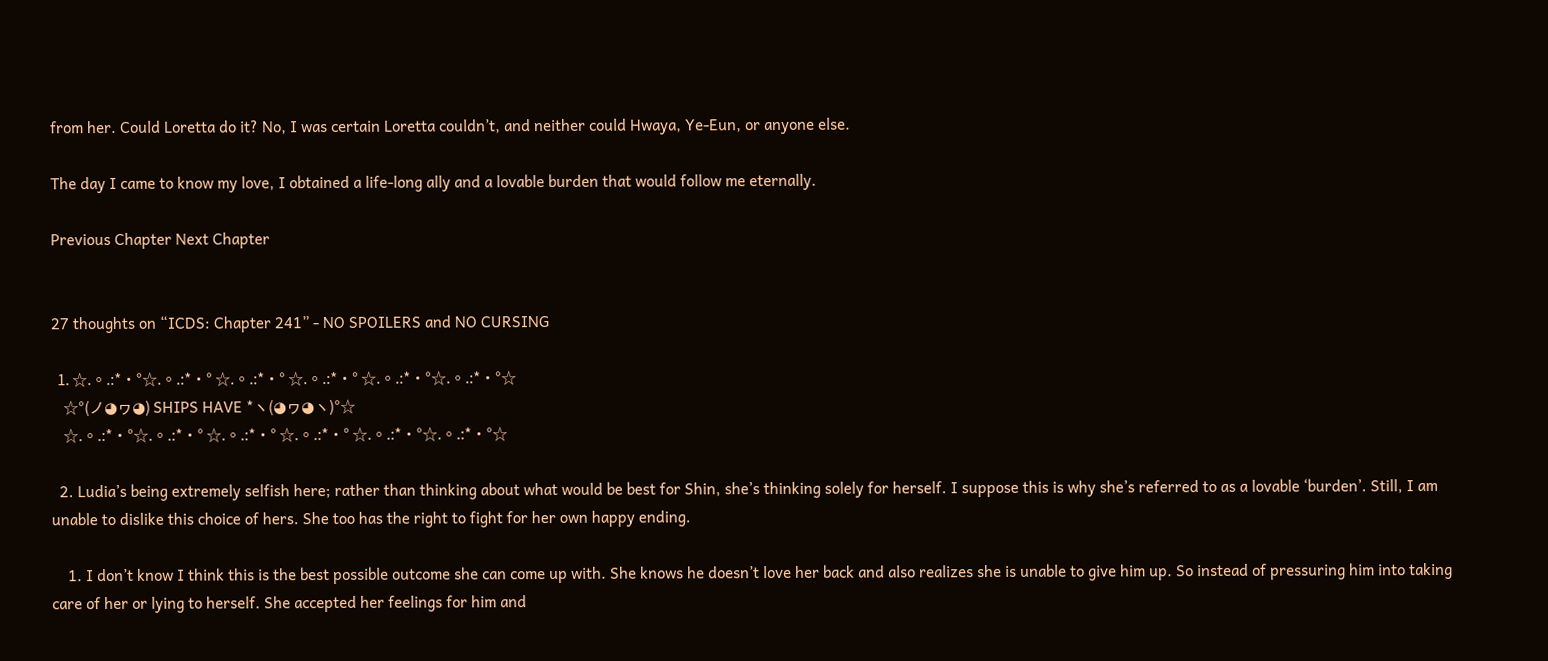from her. Could Loretta do it? No, I was certain Loretta couldn’t, and neither could Hwaya, Ye-Eun, or anyone else.

The day I came to know my love, I obtained a life-long ally and a lovable burden that would follow me eternally.

Previous Chapter Next Chapter


27 thoughts on “ICDS: Chapter 241” - NO SPOILERS and NO CURSING

  1. ☆.。.:*・°☆.。.:*・° ☆.。.:*・° ☆.。.:*・° ☆.。.:*・°☆.。.:*・°☆
    ☆°(ノ◕ヮ◕) SHIPS HAVE *ヽ(◕ヮ◕ヽ)°☆
    ☆.。.:*・°☆.。.:*・° ☆.。.:*・° ☆.。.:*・° ☆.。.:*・°☆.。.:*・°☆

  2. Ludia’s being extremely selfish here; rather than thinking about what would be best for Shin, she’s thinking solely for herself. I suppose this is why she’s referred to as a lovable ‘burden’. Still, I am unable to dislike this choice of hers. She too has the right to fight for her own happy ending.

    1. I don’t know I think this is the best possible outcome she can come up with. She knows he doesn’t love her back and also realizes she is unable to give him up. So instead of pressuring him into taking care of her or lying to herself. She accepted her feelings for him and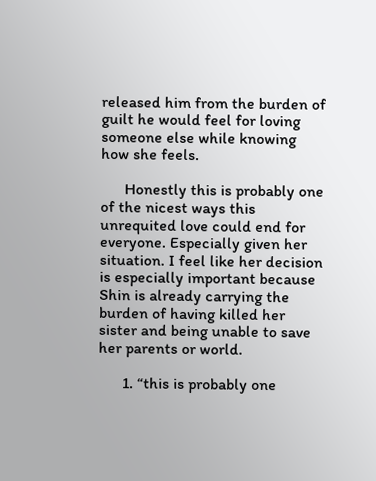released him from the burden of guilt he would feel for loving someone else while knowing how she feels.

      Honestly this is probably one of the nicest ways this unrequited love could end for everyone. Especially given her situation. I feel like her decision is especially important because Shin is already carrying the burden of having killed her sister and being unable to save her parents or world.

      1. “this is probably one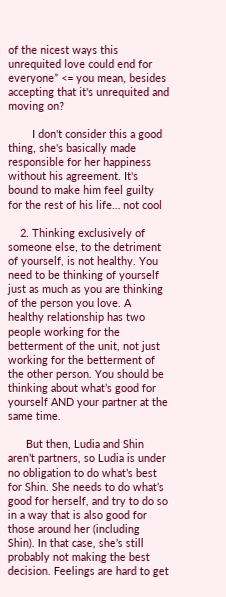of the nicest ways this unrequited love could end for everyone” <= you mean, besides accepting that it's unrequited and moving on?

        I don't consider this a good thing, she's basically made responsible for her happiness without his agreement. It's bound to make him feel guilty for the rest of his life… not cool

    2. Thinking exclusively of someone else, to the detriment of yourself, is not healthy. You need to be thinking of yourself just as much as you are thinking of the person you love. A healthy relationship has two people working for the betterment of the unit, not just working for the betterment of the other person. You should be thinking about what’s good for yourself AND your partner at the same time.

      But then, Ludia and Shin aren’t partners, so Ludia is under no obligation to do what’s best for Shin. She needs to do what’s good for herself, and try to do so in a way that is also good for those around her (including Shin). In that case, she’s still probably not making the best decision. Feelings are hard to get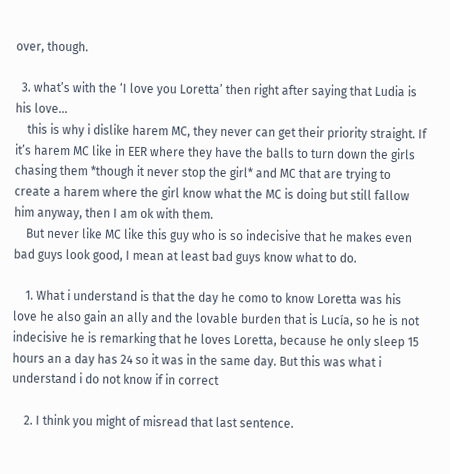over, though.

  3. what’s with the ‘I love you Loretta’ then right after saying that Ludia is his love…
    this is why i dislike harem MC, they never can get their priority straight. If it’s harem MC like in EER where they have the balls to turn down the girls chasing them *though it never stop the girl* and MC that are trying to create a harem where the girl know what the MC is doing but still fallow him anyway, then I am ok with them.
    But never like MC like this guy who is so indecisive that he makes even bad guys look good, I mean at least bad guys know what to do.

    1. What i understand is that the day he como to know Loretta was his love he also gain an ally and the lovable burden that is Lucía, so he is not indecisive he is remarking that he loves Loretta, because he only sleep 15 hours an a day has 24 so it was in the same day. But this was what i understand i do not know if in correct

    2. I think you might of misread that last sentence.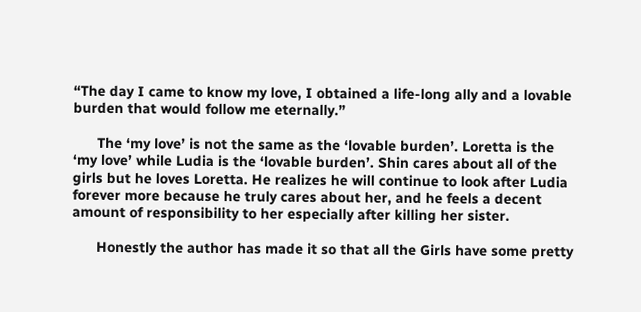“The day I came to know my love, I obtained a life-long ally and a lovable burden that would follow me eternally.”

      The ‘my love’ is not the same as the ‘lovable burden’. Loretta is the ‘my love’ while Ludia is the ‘lovable burden’. Shin cares about all of the girls but he loves Loretta. He realizes he will continue to look after Ludia forever more because he truly cares about her, and he feels a decent amount of responsibility to her especially after killing her sister.

      Honestly the author has made it so that all the Girls have some pretty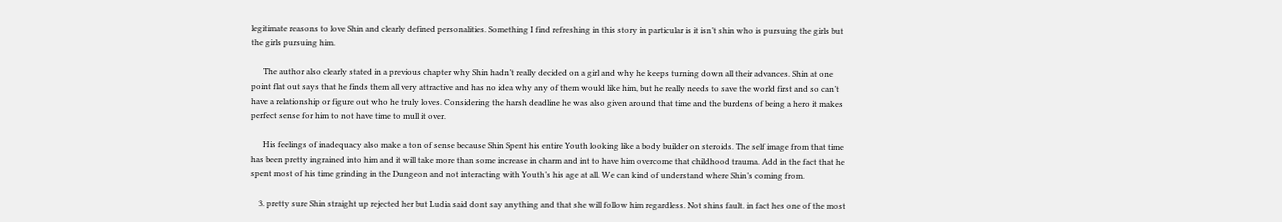legitimate reasons to love Shin and clearly defined personalities. Something I find refreshing in this story in particular is it isn’t shin who is pursuing the girls but the girls pursuing him.

      The author also clearly stated in a previous chapter why Shin hadn’t really decided on a girl and why he keeps turning down all their advances. Shin at one point flat out says that he finds them all very attractive and has no idea why any of them would like him, but he really needs to save the world first and so can’t have a relationship or figure out who he truly loves. Considering the harsh deadline he was also given around that time and the burdens of being a hero it makes perfect sense for him to not have time to mull it over.

      His feelings of inadequacy also make a ton of sense because Shin Spent his entire Youth looking like a body builder on steroids. The self image from that time has been pretty ingrained into him and it will take more than some increase in charm and int to have him overcome that childhood trauma. Add in the fact that he spent most of his time grinding in the Dungeon and not interacting with Youth’s his age at all. We can kind of understand where Shin’s coming from.

    3. pretty sure Shin straight up rejected her but Ludia said dont say anything and that she will follow him regardless. Not shins fault. in fact hes one of the most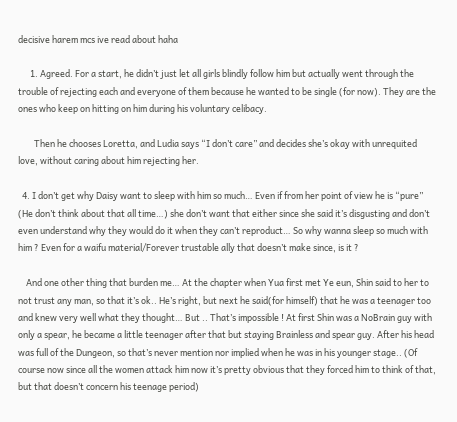decisive harem mcs ive read about haha

      1. Agreed. For a start, he didn’t just let all girls blindly follow him but actually went through the trouble of rejecting each and everyone of them because he wanted to be single (for now). They are the ones who keep on hitting on him during his voluntary celibacy.

        Then he chooses Loretta, and Ludia says “I don’t care” and decides she’s okay with unrequited love, without caring about him rejecting her.

  4. I don’t get why Daisy want to sleep with him so much… Even if from her point of view he is “pure” (He don’t think about that all time…) she don’t want that either since she said it’s disgusting and don’t even understand why they would do it when they can’t reproduct… So why wanna sleep so much with him ? Even for a waifu material/Forever trustable ally that doesn’t make since, is it ?

    And one other thing that burden me… At the chapter when Yua first met Ye eun, Shin said to her to not trust any man, so that it’s ok.. He’s right, but next he said(for himself) that he was a teenager too and knew very well what they thought… But .. That’s impossible ! At first Shin was a NoBrain guy with only a spear, he became a little teenager after that but staying Brainless and spear guy. After his head was full of the Dungeon, so that’s never mention nor implied when he was in his younger stage.. (Of course now since all the women attack him now it’s pretty obvious that they forced him to think of that, but that doesn’t concern his teenage period)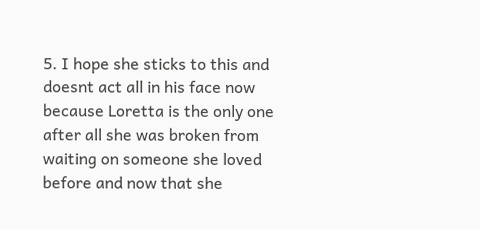5. I hope she sticks to this and doesnt act all in his face now because Loretta is the only one after all she was broken from waiting on someone she loved before and now that she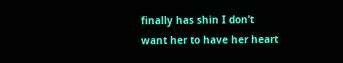finally has shin I don’t want her to have her heart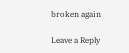broken again

Leave a Reply